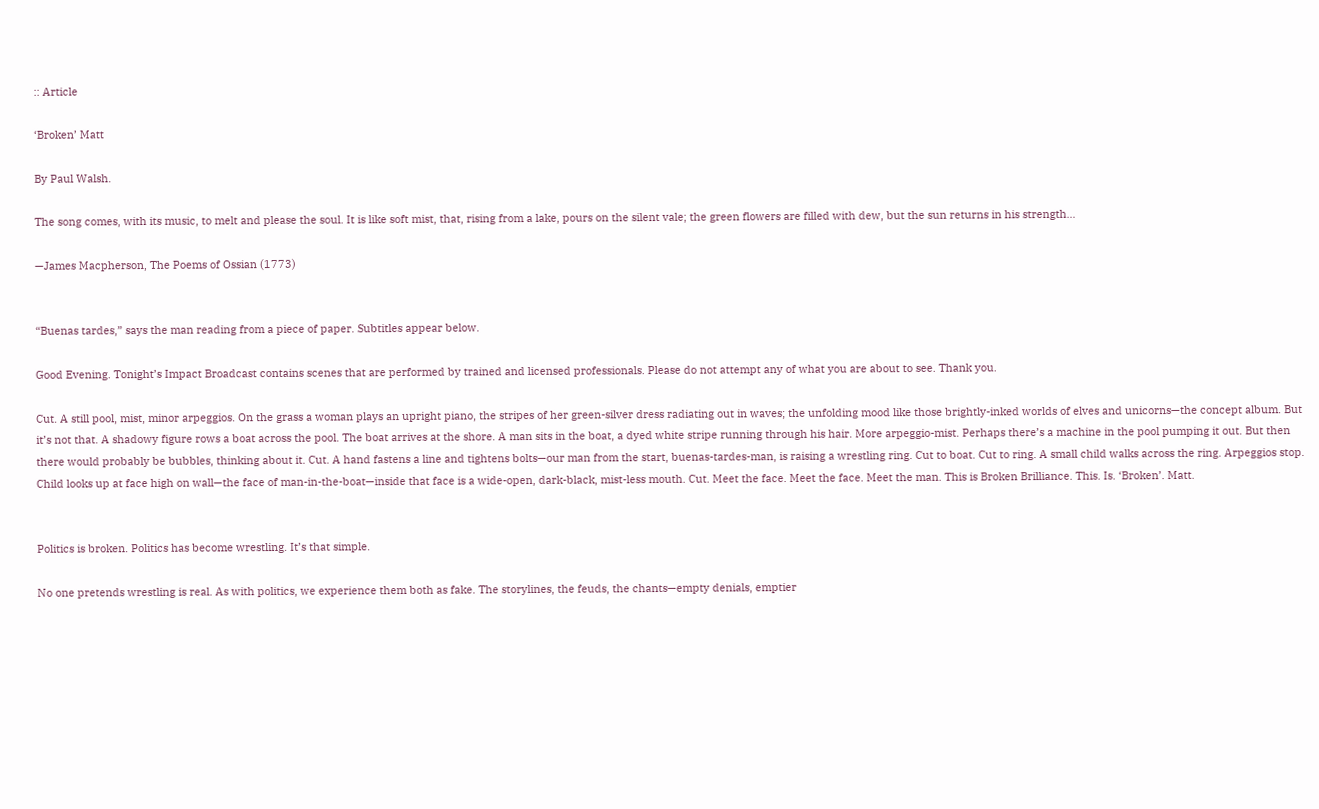:: Article

‘Broken’ Matt

By Paul Walsh.

The song comes, with its music, to melt and please the soul. It is like soft mist, that, rising from a lake, pours on the silent vale; the green flowers are filled with dew, but the sun returns in his strength…

—James Macpherson, The Poems of Ossian (1773)


“Buenas tardes,” says the man reading from a piece of paper. Subtitles appear below.

Good Evening. Tonight’s Impact Broadcast contains scenes that are performed by trained and licensed professionals. Please do not attempt any of what you are about to see. Thank you.

Cut. A still pool, mist, minor arpeggios. On the grass a woman plays an upright piano, the stripes of her green-silver dress radiating out in waves; the unfolding mood like those brightly-inked worlds of elves and unicorns—the concept album. But it’s not that. A shadowy figure rows a boat across the pool. The boat arrives at the shore. A man sits in the boat, a dyed white stripe running through his hair. More arpeggio-mist. Perhaps there’s a machine in the pool pumping it out. But then there would probably be bubbles, thinking about it. Cut. A hand fastens a line and tightens bolts—our man from the start, buenas-tardes-man, is raising a wrestling ring. Cut to boat. Cut to ring. A small child walks across the ring. Arpeggios stop. Child looks up at face high on wall—the face of man-in-the-boat—inside that face is a wide-open, dark-black, mist-less mouth. Cut. Meet the face. Meet the face. Meet the man. This is Broken Brilliance. This. Is. ‘Broken’. Matt.


Politics is broken. Politics has become wrestling. It’s that simple.

No one pretends wrestling is real. As with politics, we experience them both as fake. The storylines, the feuds, the chants—empty denials, emptier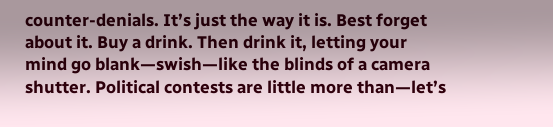counter-denials. It’s just the way it is. Best forget about it. Buy a drink. Then drink it, letting your mind go blank—swish—like the blinds of a camera shutter. Political contests are little more than—let’s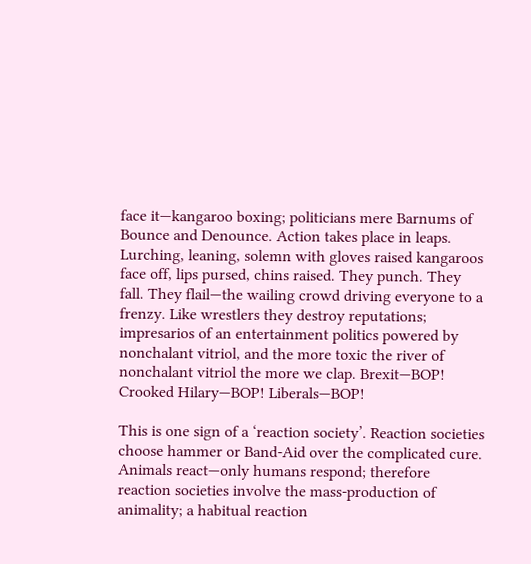face it—kangaroo boxing; politicians mere Barnums of Bounce and Denounce. Action takes place in leaps. Lurching, leaning, solemn with gloves raised kangaroos face off, lips pursed, chins raised. They punch. They fall. They flail—the wailing crowd driving everyone to a frenzy. Like wrestlers they destroy reputations; impresarios of an entertainment politics powered by nonchalant vitriol, and the more toxic the river of nonchalant vitriol the more we clap. Brexit—BOP! Crooked Hilary—BOP! Liberals—BOP!

This is one sign of a ‘reaction society’. Reaction societies choose hammer or Band-Aid over the complicated cure. Animals react—only humans respond; therefore reaction societies involve the mass-production of animality; a habitual reaction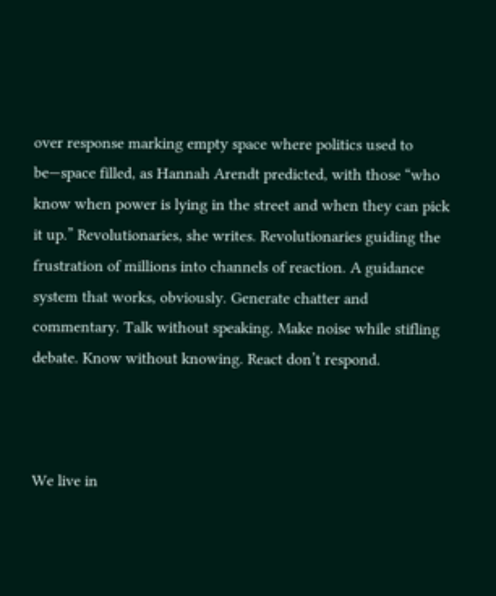over response marking empty space where politics used to be—space filled, as Hannah Arendt predicted, with those “who know when power is lying in the street and when they can pick it up.” Revolutionaries, she writes. Revolutionaries guiding the frustration of millions into channels of reaction. A guidance system that works, obviously. Generate chatter and commentary. Talk without speaking. Make noise while stifling debate. Know without knowing. React don’t respond.



We live in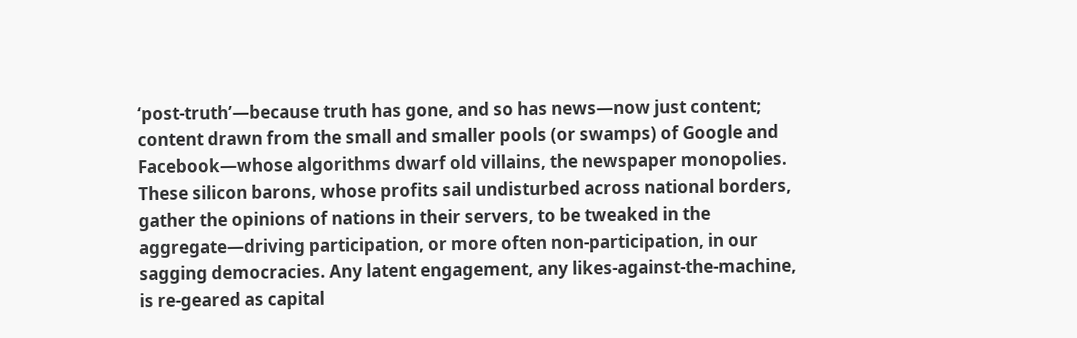‘post-truth’—because truth has gone, and so has news—now just content; content drawn from the small and smaller pools (or swamps) of Google and Facebook—whose algorithms dwarf old villains, the newspaper monopolies. These silicon barons, whose profits sail undisturbed across national borders, gather the opinions of nations in their servers, to be tweaked in the aggregate—driving participation, or more often non-participation, in our sagging democracies. Any latent engagement, any likes-against-the-machine, is re-geared as capital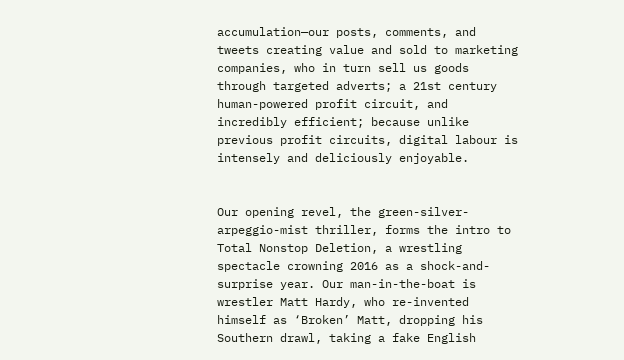accumulation—our posts, comments, and tweets creating value and sold to marketing companies, who in turn sell us goods through targeted adverts; a 21st century human-powered profit circuit, and incredibly efficient; because unlike previous profit circuits, digital labour is intensely and deliciously enjoyable.


Our opening revel, the green-silver-arpeggio-mist thriller, forms the intro to Total Nonstop Deletion, a wrestling spectacle crowning 2016 as a shock-and-surprise year. Our man-in-the-boat is wrestler Matt Hardy, who re-invented himself as ‘Broken’ Matt, dropping his Southern drawl, taking a fake English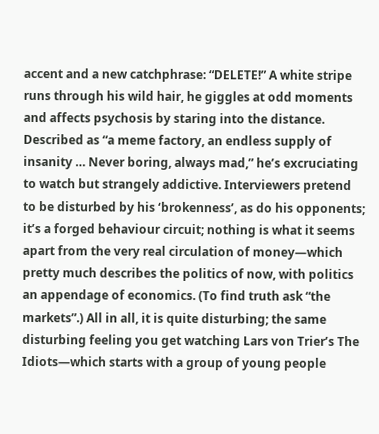accent and a new catchphrase: “DELETE!” A white stripe runs through his wild hair, he giggles at odd moments and affects psychosis by staring into the distance. Described as “a meme factory, an endless supply of insanity … Never boring, always mad,” he’s excruciating to watch but strangely addictive. Interviewers pretend to be disturbed by his ‘brokenness’, as do his opponents; it’s a forged behaviour circuit; nothing is what it seems apart from the very real circulation of money—which pretty much describes the politics of now, with politics an appendage of economics. (To find truth ask “the markets”.) All in all, it is quite disturbing; the same disturbing feeling you get watching Lars von Trier’s The Idiots—which starts with a group of young people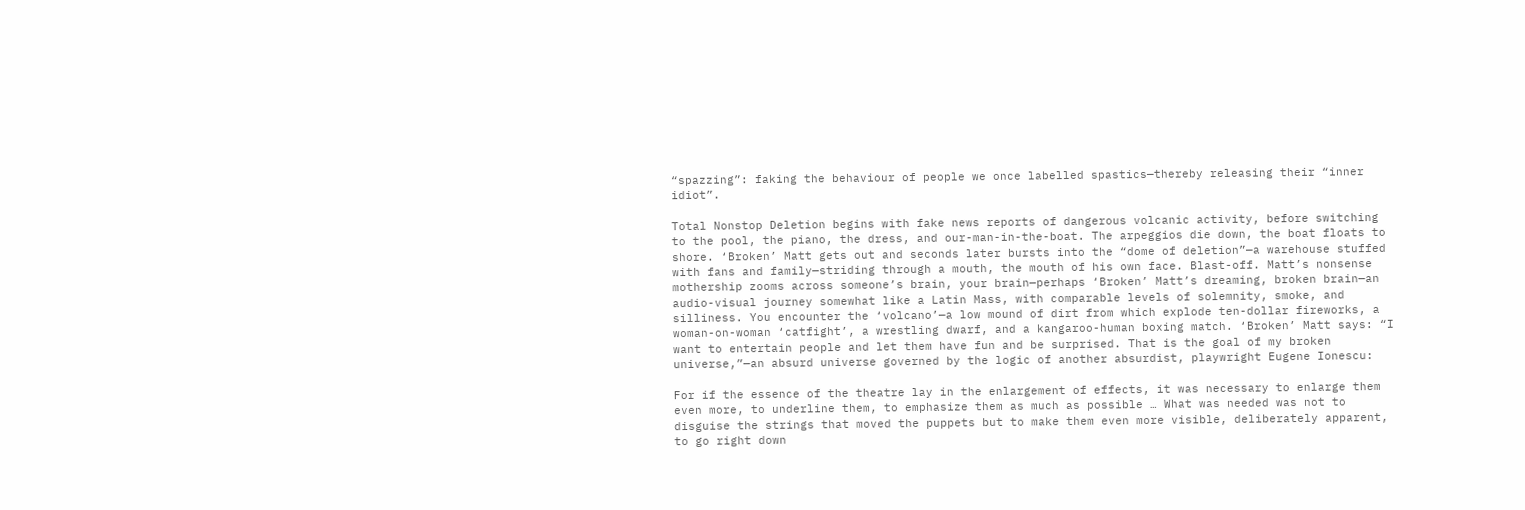“spazzing”: faking the behaviour of people we once labelled spastics—thereby releasing their “inner idiot”.

Total Nonstop Deletion begins with fake news reports of dangerous volcanic activity, before switching to the pool, the piano, the dress, and our-man-in-the-boat. The arpeggios die down, the boat floats to shore. ‘Broken’ Matt gets out and seconds later bursts into the “dome of deletion”—a warehouse stuffed with fans and family—striding through a mouth, the mouth of his own face. Blast-off. Matt’s nonsense mothership zooms across someone’s brain, your brain—perhaps ‘Broken’ Matt’s dreaming, broken brain—an audio-visual journey somewhat like a Latin Mass, with comparable levels of solemnity, smoke, and silliness. You encounter the ‘volcano’—a low mound of dirt from which explode ten-dollar fireworks, a woman-on-woman ‘catfight’, a wrestling dwarf, and a kangaroo-human boxing match. ‘Broken’ Matt says: “I want to entertain people and let them have fun and be surprised. That is the goal of my broken universe,”—an absurd universe governed by the logic of another absurdist, playwright Eugene Ionescu:

For if the essence of the theatre lay in the enlargement of effects, it was necessary to enlarge them even more, to underline them, to emphasize them as much as possible … What was needed was not to disguise the strings that moved the puppets but to make them even more visible, deliberately apparent, to go right down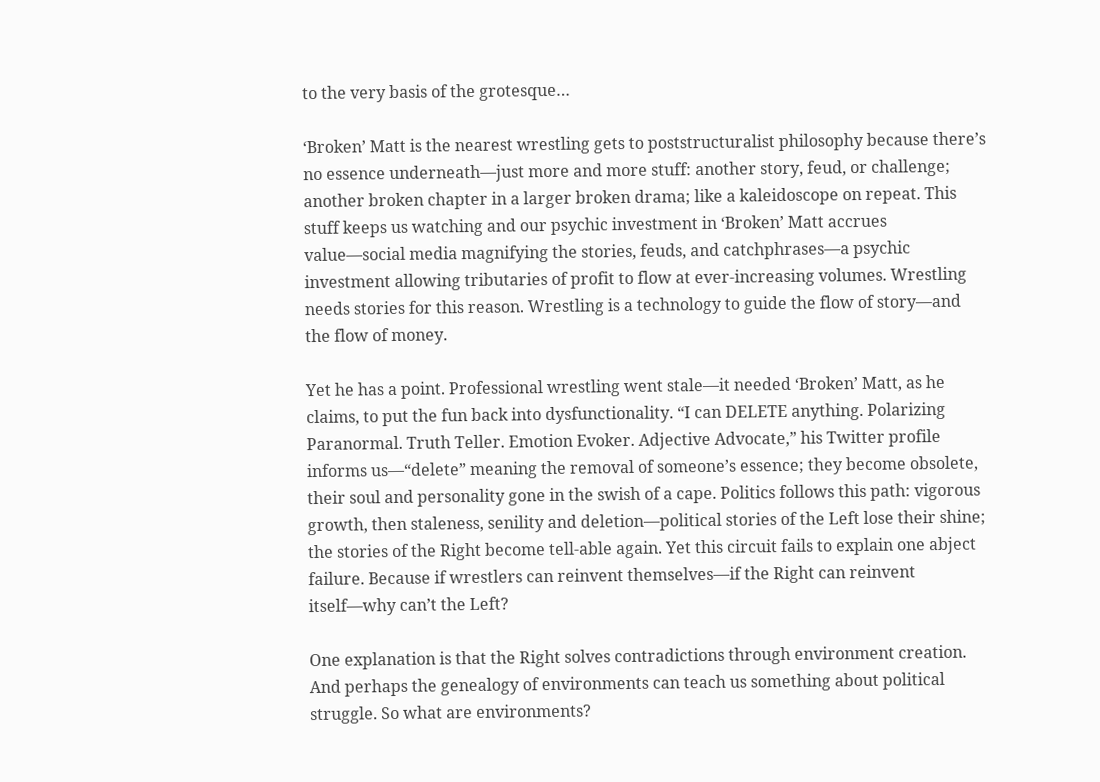to the very basis of the grotesque…

‘Broken’ Matt is the nearest wrestling gets to poststructuralist philosophy because there’s no essence underneath—just more and more stuff: another story, feud, or challenge; another broken chapter in a larger broken drama; like a kaleidoscope on repeat. This stuff keeps us watching and our psychic investment in ‘Broken’ Matt accrues value—social media magnifying the stories, feuds, and catchphrases—a psychic investment allowing tributaries of profit to flow at ever-increasing volumes. Wrestling needs stories for this reason. Wrestling is a technology to guide the flow of story—and the flow of money.

Yet he has a point. Professional wrestling went stale—it needed ‘Broken’ Matt, as he claims, to put the fun back into dysfunctionality. “I can DELETE anything. Polarizing Paranormal. Truth Teller. Emotion Evoker. Adjective Advocate,” his Twitter profile informs us—“delete” meaning the removal of someone’s essence; they become obsolete, their soul and personality gone in the swish of a cape. Politics follows this path: vigorous growth, then staleness, senility and deletion—political stories of the Left lose their shine; the stories of the Right become tell-able again. Yet this circuit fails to explain one abject failure. Because if wrestlers can reinvent themselves—if the Right can reinvent itself—why can’t the Left?

One explanation is that the Right solves contradictions through environment creation. And perhaps the genealogy of environments can teach us something about political struggle. So what are environments?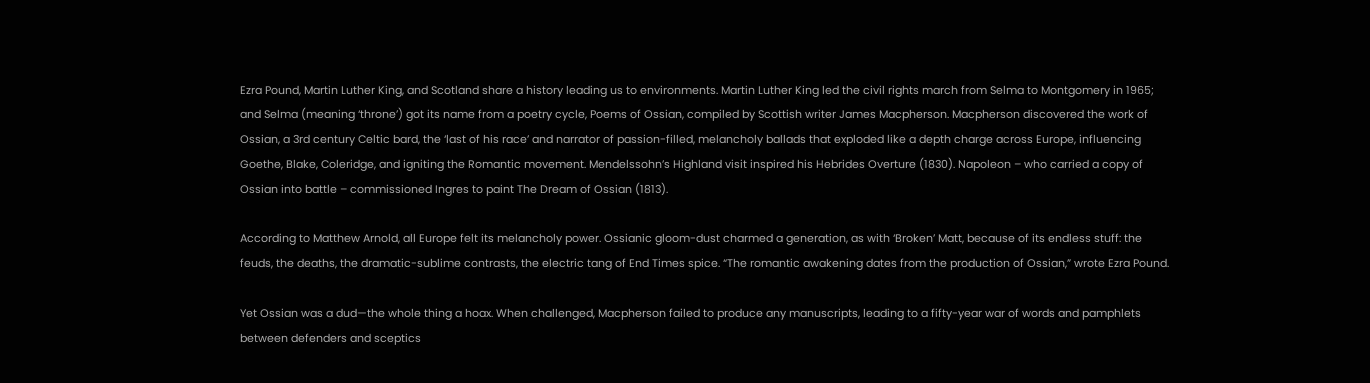Ezra Pound, Martin Luther King, and Scotland share a history leading us to environments. Martin Luther King led the civil rights march from Selma to Montgomery in 1965; and Selma (meaning ‘throne’) got its name from a poetry cycle, Poems of Ossian, compiled by Scottish writer James Macpherson. Macpherson discovered the work of Ossian, a 3rd century Celtic bard, the ‘last of his race’ and narrator of passion-filled, melancholy ballads that exploded like a depth charge across Europe, influencing Goethe, Blake, Coleridge, and igniting the Romantic movement. Mendelssohn’s Highland visit inspired his Hebrides Overture (1830). Napoleon – who carried a copy of Ossian into battle – commissioned Ingres to paint The Dream of Ossian (1813).

According to Matthew Arnold, all Europe felt its melancholy power. Ossianic gloom-dust charmed a generation, as with ‘Broken’ Matt, because of its endless stuff: the feuds, the deaths, the dramatic-sublime contrasts, the electric tang of End Times spice. “The romantic awakening dates from the production of Ossian,” wrote Ezra Pound.

Yet Ossian was a dud—the whole thing a hoax. When challenged, Macpherson failed to produce any manuscripts, leading to a fifty-year war of words and pamphlets between defenders and sceptics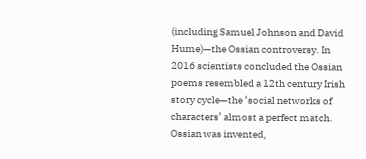(including Samuel Johnson and David Hume)—the Ossian controversy. In 2016 scientists concluded the Ossian poems resembled a 12th century Irish story cycle—the ‘social networks of characters’ almost a perfect match. Ossian was invented,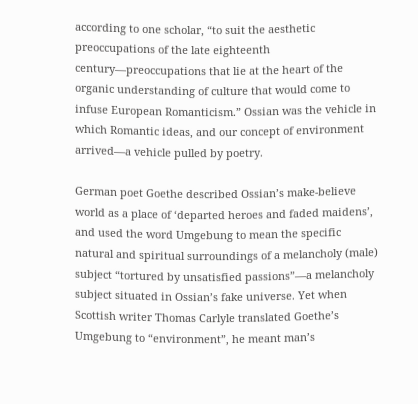according to one scholar, “to suit the aesthetic preoccupations of the late eighteenth century—preoccupations that lie at the heart of the organic understanding of culture that would come to infuse European Romanticism.” Ossian was the vehicle in which Romantic ideas, and our concept of environment arrived—a vehicle pulled by poetry.

German poet Goethe described Ossian’s make-believe world as a place of ‘departed heroes and faded maidens’, and used the word Umgebung to mean the specific natural and spiritual surroundings of a melancholy (male) subject “tortured by unsatisfied passions”—a melancholy subject situated in Ossian’s fake universe. Yet when Scottish writer Thomas Carlyle translated Goethe’s Umgebung to “environment”, he meant man’s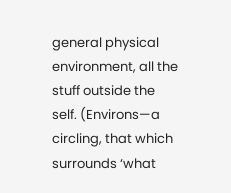general physical environment, all the stuff outside the self. (Environs—a circling, that which surrounds ‘what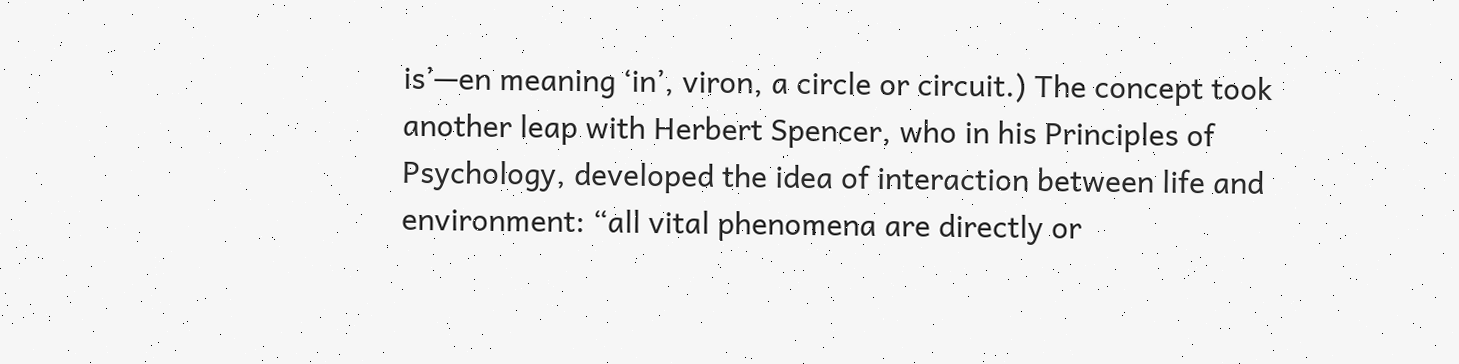is’—en meaning ‘in’, viron, a circle or circuit.) The concept took another leap with Herbert Spencer, who in his Principles of Psychology, developed the idea of interaction between life and environment: “all vital phenomena are directly or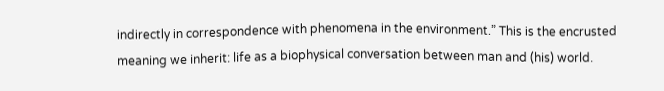indirectly in correspondence with phenomena in the environment.” This is the encrusted meaning we inherit: life as a biophysical conversation between man and (his) world.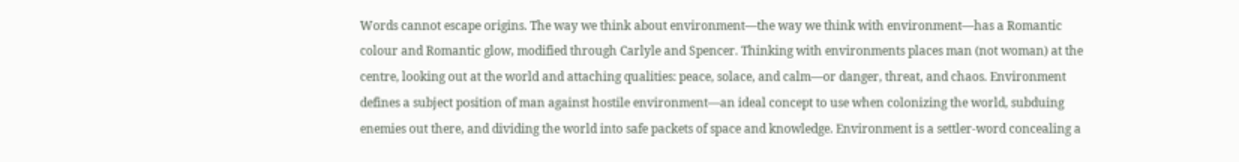Words cannot escape origins. The way we think about environment—the way we think with environment—has a Romantic colour and Romantic glow, modified through Carlyle and Spencer. Thinking with environments places man (not woman) at the centre, looking out at the world and attaching qualities: peace, solace, and calm—or danger, threat, and chaos. Environment defines a subject position of man against hostile environment—an ideal concept to use when colonizing the world, subduing enemies out there, and dividing the world into safe packets of space and knowledge. Environment is a settler-word concealing a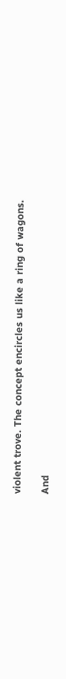violent trove. The concept encircles us like a ring of wagons.

And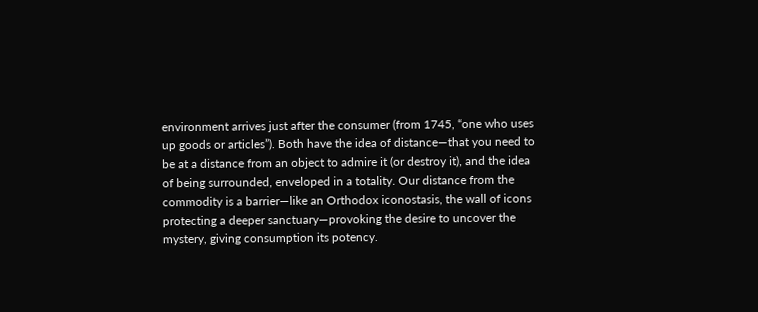environment arrives just after the consumer (from 1745, “one who uses up goods or articles”). Both have the idea of distance—that you need to be at a distance from an object to admire it (or destroy it), and the idea of being surrounded, enveloped in a totality. Our distance from the commodity is a barrier—like an Orthodox iconostasis, the wall of icons protecting a deeper sanctuary—provoking the desire to uncover the mystery, giving consumption its potency.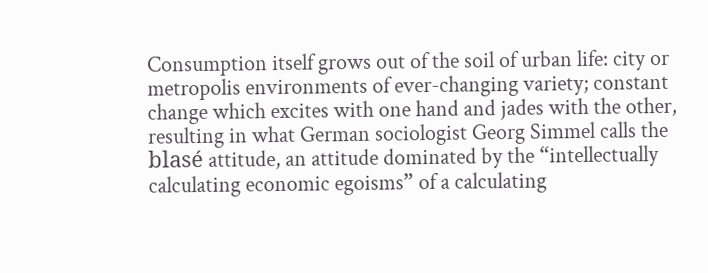Consumption itself grows out of the soil of urban life: city or metropolis environments of ever-changing variety; constant change which excites with one hand and jades with the other, resulting in what German sociologist Georg Simmel calls the blasé attitude, an attitude dominated by the “intellectually calculating economic egoisms” of a calculating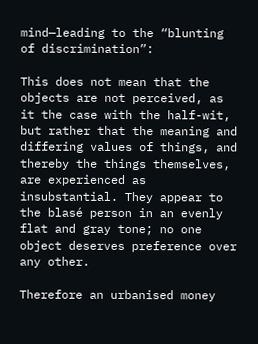mind—leading to the “blunting of discrimination”:

This does not mean that the objects are not perceived, as it the case with the half-wit, but rather that the meaning and differing values of things, and thereby the things themselves, are experienced as insubstantial. They appear to the blasé person in an evenly flat and gray tone; no one object deserves preference over any other.

Therefore an urbanised money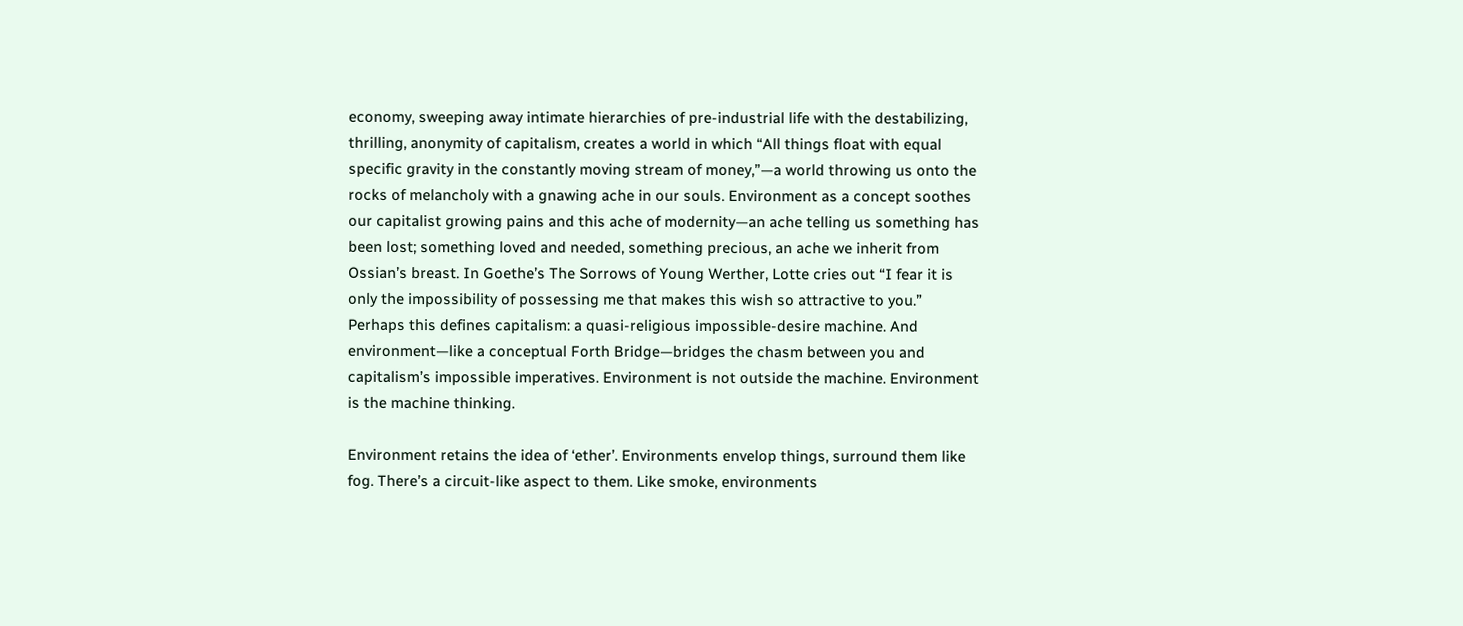economy, sweeping away intimate hierarchies of pre-industrial life with the destabilizing, thrilling, anonymity of capitalism, creates a world in which “All things float with equal specific gravity in the constantly moving stream of money,”—a world throwing us onto the rocks of melancholy with a gnawing ache in our souls. Environment as a concept soothes our capitalist growing pains and this ache of modernity—an ache telling us something has been lost; something loved and needed, something precious, an ache we inherit from Ossian’s breast. In Goethe’s The Sorrows of Young Werther, Lotte cries out “I fear it is only the impossibility of possessing me that makes this wish so attractive to you.” Perhaps this defines capitalism: a quasi-religious impossible-desire machine. And environment—like a conceptual Forth Bridge—bridges the chasm between you and capitalism’s impossible imperatives. Environment is not outside the machine. Environment is the machine thinking.

Environment retains the idea of ‘ether’. Environments envelop things, surround them like fog. There’s a circuit-like aspect to them. Like smoke, environments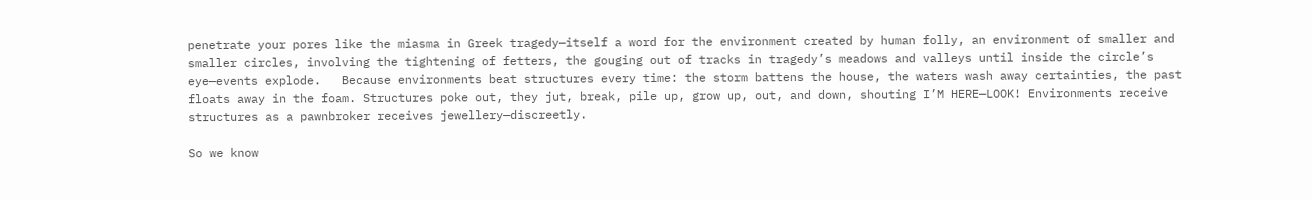penetrate your pores like the miasma in Greek tragedy—itself a word for the environment created by human folly, an environment of smaller and smaller circles, involving the tightening of fetters, the gouging out of tracks in tragedy’s meadows and valleys until inside the circle’s eye—events explode.   Because environments beat structures every time: the storm battens the house, the waters wash away certainties, the past floats away in the foam. Structures poke out, they jut, break, pile up, grow up, out, and down, shouting I’M HERE—LOOK! Environments receive structures as a pawnbroker receives jewellery—discreetly.

So we know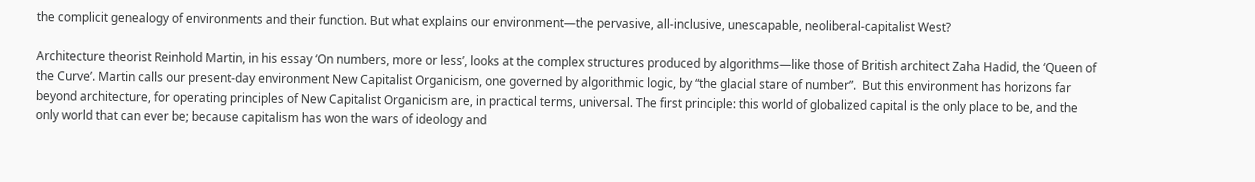the complicit genealogy of environments and their function. But what explains our environment—the pervasive, all-inclusive, unescapable, neoliberal-capitalist West?

Architecture theorist Reinhold Martin, in his essay ‘On numbers, more or less’, looks at the complex structures produced by algorithms—like those of British architect Zaha Hadid, the ‘Queen of the Curve’. Martin calls our present-day environment New Capitalist Organicism, one governed by algorithmic logic, by “the glacial stare of number”.  But this environment has horizons far beyond architecture, for operating principles of New Capitalist Organicism are, in practical terms, universal. The first principle: this world of globalized capital is the only place to be, and the only world that can ever be; because capitalism has won the wars of ideology and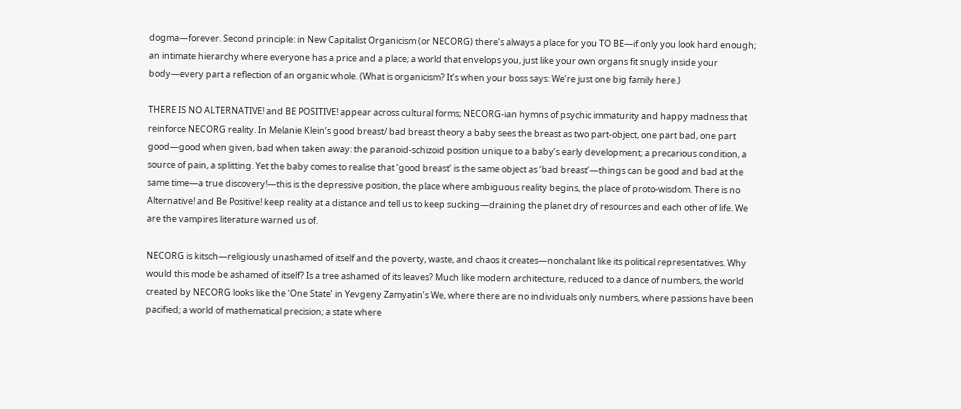dogma—forever. Second principle: in New Capitalist Organicism (or NECORG) there’s always a place for you TO BE—if only you look hard enough; an intimate hierarchy where everyone has a price and a place; a world that envelops you, just like your own organs fit snugly inside your body—every part a reflection of an organic whole. (What is organicism? It’s when your boss says: We’re just one big family here.)

THERE IS NO ALTERNATIVE! and BE POSITIVE! appear across cultural forms; NECORG-ian hymns of psychic immaturity and happy madness that reinforce NECORG reality. In Melanie Klein’s good breast/ bad breast theory a baby sees the breast as two part-object, one part bad, one part good—good when given, bad when taken away: the paranoid-schizoid position unique to a baby’s early development; a precarious condition, a source of pain, a splitting. Yet the baby comes to realise that ‘good breast’ is the same object as ‘bad breast’—things can be good and bad at the same time—a true discovery!—this is the depressive position, the place where ambiguous reality begins, the place of proto-wisdom. There is no Alternative! and Be Positive! keep reality at a distance and tell us to keep sucking—draining the planet dry of resources and each other of life. We are the vampires literature warned us of.

NECORG is kitsch—religiously unashamed of itself and the poverty, waste, and chaos it creates—nonchalant like its political representatives. Why would this mode be ashamed of itself? Is a tree ashamed of its leaves? Much like modern architecture, reduced to a dance of numbers, the world created by NECORG looks like the ‘One State’ in Yevgeny Zamyatin’s We, where there are no individuals only numbers, where passions have been pacified; a world of mathematical precision; a state where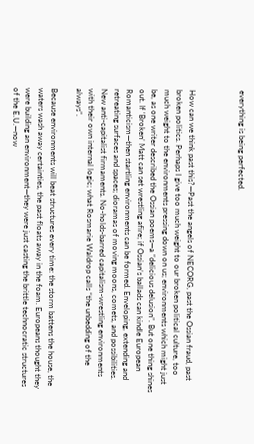everything is being perfected.



How can we think past this?—Past the angels of NECORG, past the Ossian fraud, past broken politics. Perhaps I give too much weight to our broken political culture, too much weight to the environments pressing down on us; environments which might just be, as one writer described the Ossian poems—a “delicious delusion”. But one thing shines out. If ‘Broken’ Matt can set wrestling afire; if Ossian’s ballads can kindle European Romanticism—then startling environments can be formed. Enveloping, extending and retreating surfaces and spaces; dioramas of moving moons, comets, and possibilities. New anti-capitalist firmaments. No-holds-barred capitalism-wrestling environments with their own internal logic; what Rosmarie Waldrop calls “the unbedding of the always”.

Because environments will beat structures every time: the storm battens the house, the waters wash away certainties, the past floats away in the foam. Europeans thought they were building an environment—they were just casting the brittle technocratic structures of the E.U.—now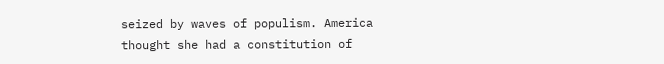seized by waves of populism. America thought she had a constitution of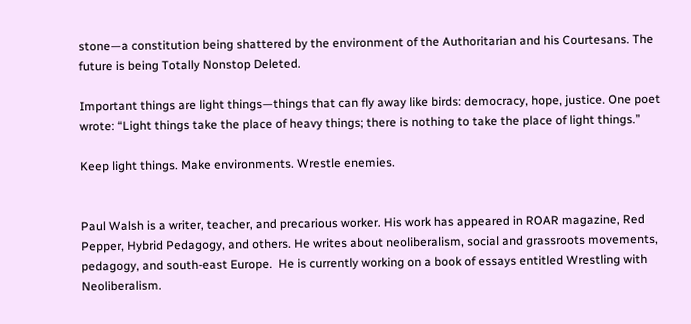stone—a constitution being shattered by the environment of the Authoritarian and his Courtesans. The future is being Totally Nonstop Deleted.

Important things are light things—things that can fly away like birds: democracy, hope, justice. One poet wrote: “Light things take the place of heavy things; there is nothing to take the place of light things.”

Keep light things. Make environments. Wrestle enemies.


Paul Walsh is a writer, teacher, and precarious worker. His work has appeared in ROAR magazine, Red Pepper, Hybrid Pedagogy, and others. He writes about neoliberalism, social and grassroots movements, pedagogy, and south-east Europe.  He is currently working on a book of essays entitled Wrestling with Neoliberalism.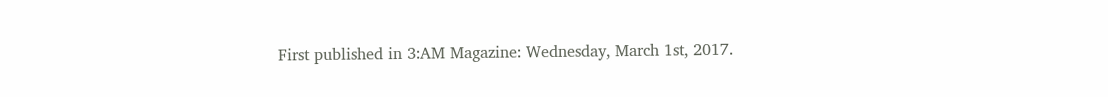First published in 3:AM Magazine: Wednesday, March 1st, 2017.